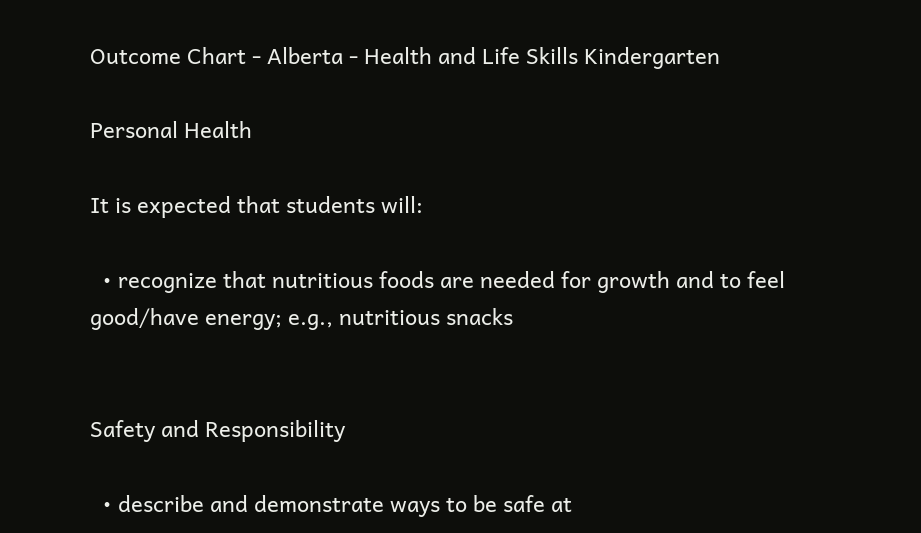Outcome Chart - Alberta - Health and Life Skills Kindergarten

Personal Health

It is expected that students will:

  • recognize that nutritious foods are needed for growth and to feel good/have energy; e.g., nutritious snacks


Safety and Responsibility

  • describe and demonstrate ways to be safe at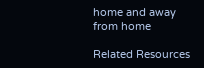home and away from home

Related Resources